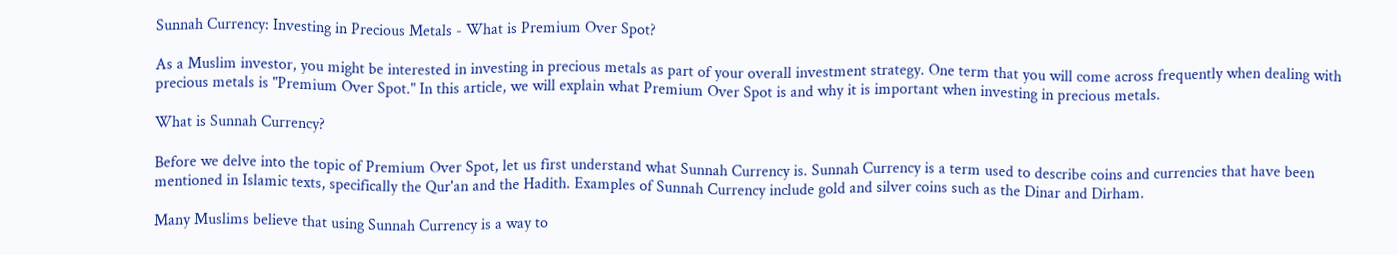Sunnah Currency: Investing in Precious Metals - What is Premium Over Spot?

As a Muslim investor, you might be interested in investing in precious metals as part of your overall investment strategy. One term that you will come across frequently when dealing with precious metals is "Premium Over Spot." In this article, we will explain what Premium Over Spot is and why it is important when investing in precious metals.

What is Sunnah Currency?

Before we delve into the topic of Premium Over Spot, let us first understand what Sunnah Currency is. Sunnah Currency is a term used to describe coins and currencies that have been mentioned in Islamic texts, specifically the Qur'an and the Hadith. Examples of Sunnah Currency include gold and silver coins such as the Dinar and Dirham.

Many Muslims believe that using Sunnah Currency is a way to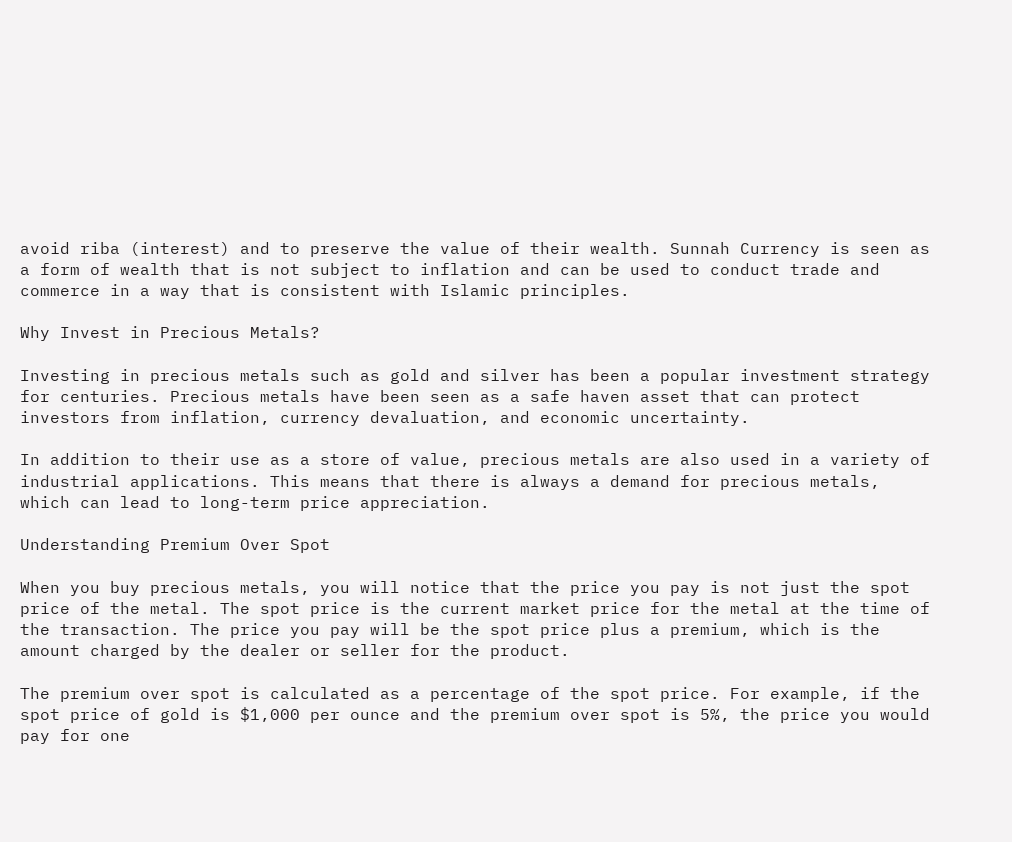avoid riba (interest) and to preserve the value of their wealth. Sunnah Currency is seen as a form of wealth that is not subject to inflation and can be used to conduct trade and commerce in a way that is consistent with Islamic principles.

Why Invest in Precious Metals?

Investing in precious metals such as gold and silver has been a popular investment strategy for centuries. Precious metals have been seen as a safe haven asset that can protect investors from inflation, currency devaluation, and economic uncertainty.

In addition to their use as a store of value, precious metals are also used in a variety of industrial applications. This means that there is always a demand for precious metals, which can lead to long-term price appreciation.

Understanding Premium Over Spot

When you buy precious metals, you will notice that the price you pay is not just the spot price of the metal. The spot price is the current market price for the metal at the time of the transaction. The price you pay will be the spot price plus a premium, which is the amount charged by the dealer or seller for the product.

The premium over spot is calculated as a percentage of the spot price. For example, if the spot price of gold is $1,000 per ounce and the premium over spot is 5%, the price you would pay for one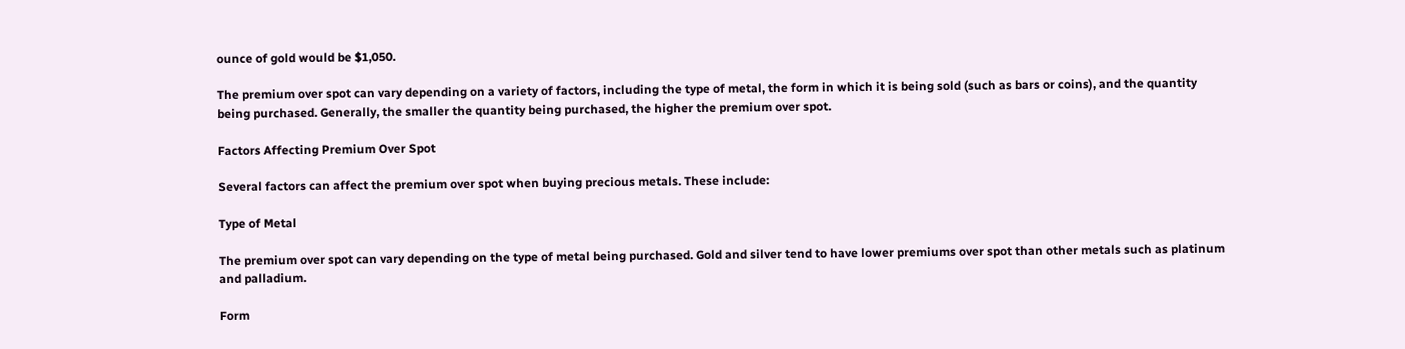ounce of gold would be $1,050.

The premium over spot can vary depending on a variety of factors, including the type of metal, the form in which it is being sold (such as bars or coins), and the quantity being purchased. Generally, the smaller the quantity being purchased, the higher the premium over spot.

Factors Affecting Premium Over Spot

Several factors can affect the premium over spot when buying precious metals. These include:

Type of Metal

The premium over spot can vary depending on the type of metal being purchased. Gold and silver tend to have lower premiums over spot than other metals such as platinum and palladium.

Form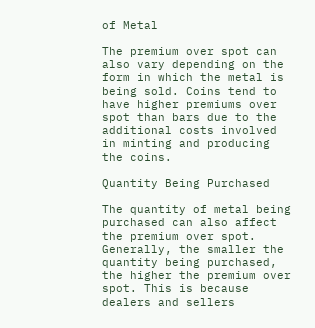of Metal

The premium over spot can also vary depending on the form in which the metal is being sold. Coins tend to have higher premiums over spot than bars due to the additional costs involved in minting and producing the coins.

Quantity Being Purchased

The quantity of metal being purchased can also affect the premium over spot. Generally, the smaller the quantity being purchased, the higher the premium over spot. This is because dealers and sellers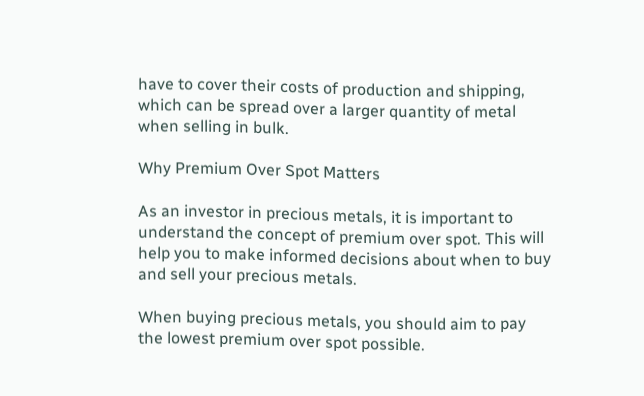have to cover their costs of production and shipping, which can be spread over a larger quantity of metal when selling in bulk.

Why Premium Over Spot Matters

As an investor in precious metals, it is important to understand the concept of premium over spot. This will help you to make informed decisions about when to buy and sell your precious metals.

When buying precious metals, you should aim to pay the lowest premium over spot possible.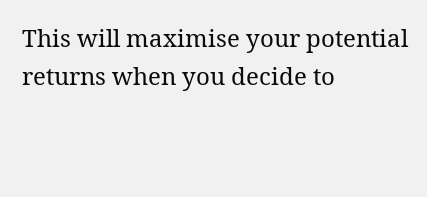This will maximise your potential returns when you decide to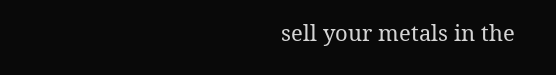sell your metals in the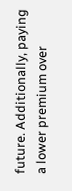future. Additionally, paying a lower premium over